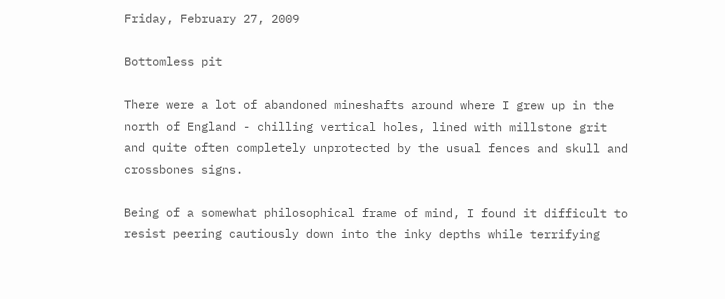Friday, February 27, 2009

Bottomless pit

There were a lot of abandoned mineshafts around where I grew up in the north of England - chilling vertical holes, lined with millstone grit and quite often completely unprotected by the usual fences and skull and crossbones signs.

Being of a somewhat philosophical frame of mind, I found it difficult to resist peering cautiously down into the inky depths while terrifying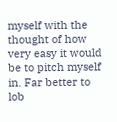myself with the thought of how very easy it would be to pitch myself in. Far better to lob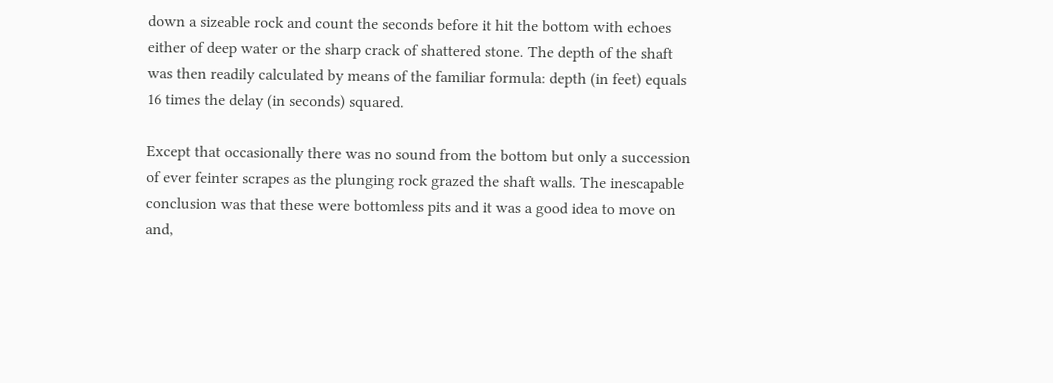down a sizeable rock and count the seconds before it hit the bottom with echoes either of deep water or the sharp crack of shattered stone. The depth of the shaft was then readily calculated by means of the familiar formula: depth (in feet) equals 16 times the delay (in seconds) squared.

Except that occasionally there was no sound from the bottom but only a succession of ever feinter scrapes as the plunging rock grazed the shaft walls. The inescapable conclusion was that these were bottomless pits and it was a good idea to move on and,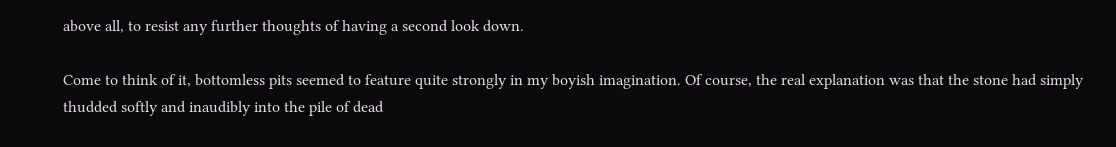above all, to resist any further thoughts of having a second look down.

Come to think of it, bottomless pits seemed to feature quite strongly in my boyish imagination. Of course, the real explanation was that the stone had simply thudded softly and inaudibly into the pile of dead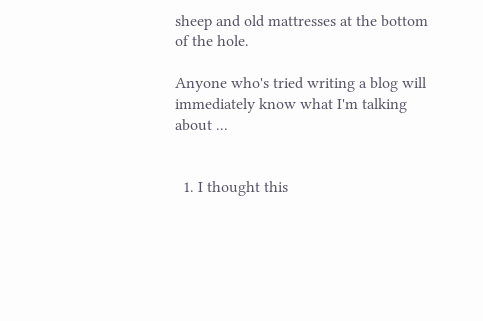sheep and old mattresses at the bottom of the hole.

Anyone who's tried writing a blog will immediately know what I'm talking about ...


  1. I thought this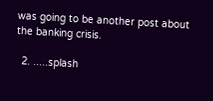was going to be another post about the banking crisis.

  2. .....splash